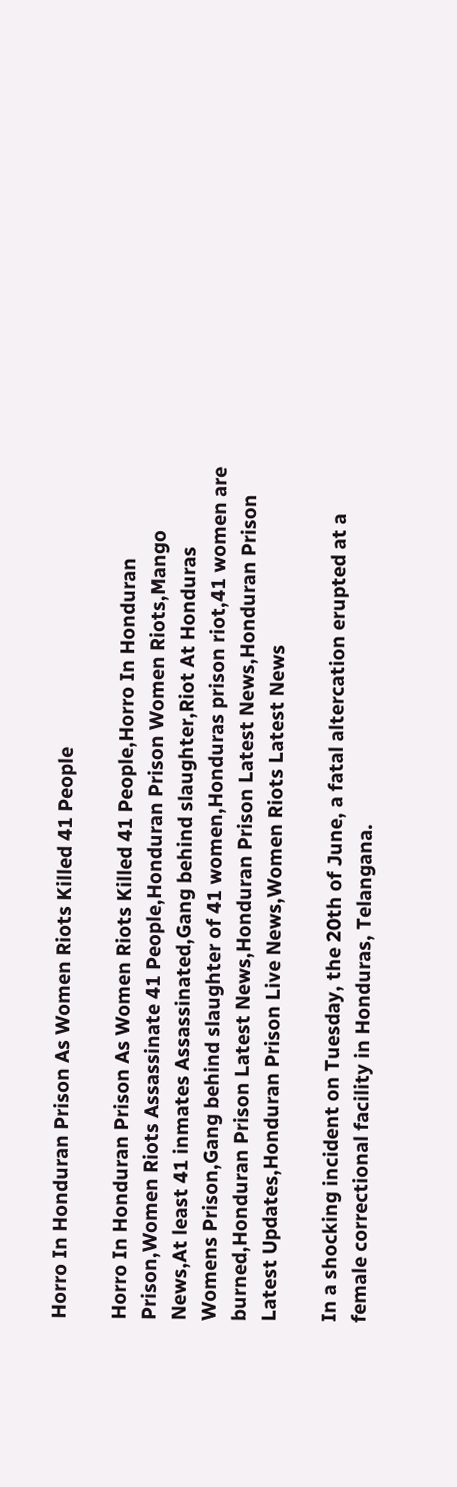Horro In Honduran Prison As Women Riots Killed 41 People

Horro In Honduran Prison As Women Riots Killed 41 People,Horro In Honduran Prison,Women Riots Assassinate 41 People,Honduran Prison Women Riots,Mango News,At least 41 inmates Assassinated,Gang behind slaughter,Riot At Honduras Womens Prison,Gang behind slaughter of 41 women,Honduras prison riot,41 women are burned,Honduran Prison Latest News,Honduran Prison Latest News,Honduran Prison Latest Updates,Honduran Prison Live News,Women Riots Latest News

In a shocking incident on Tuesday, the 20th of June, a fatal altercation erupted at a female correctional facility in Honduras, Telangana.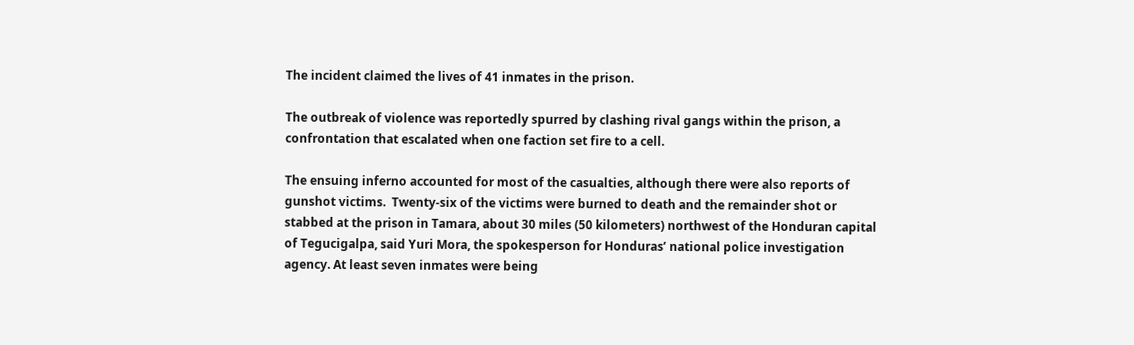The incident claimed the lives of 41 inmates in the prison.

The outbreak of violence was reportedly spurred by clashing rival gangs within the prison, a confrontation that escalated when one faction set fire to a cell.

The ensuing inferno accounted for most of the casualties, although there were also reports of gunshot victims.  Twenty-six of the victims were burned to death and the remainder shot or stabbed at the prison in Tamara, about 30 miles (50 kilometers) northwest of the Honduran capital of Tegucigalpa, said Yuri Mora, the spokesperson for Honduras’ national police investigation agency. At least seven inmates were being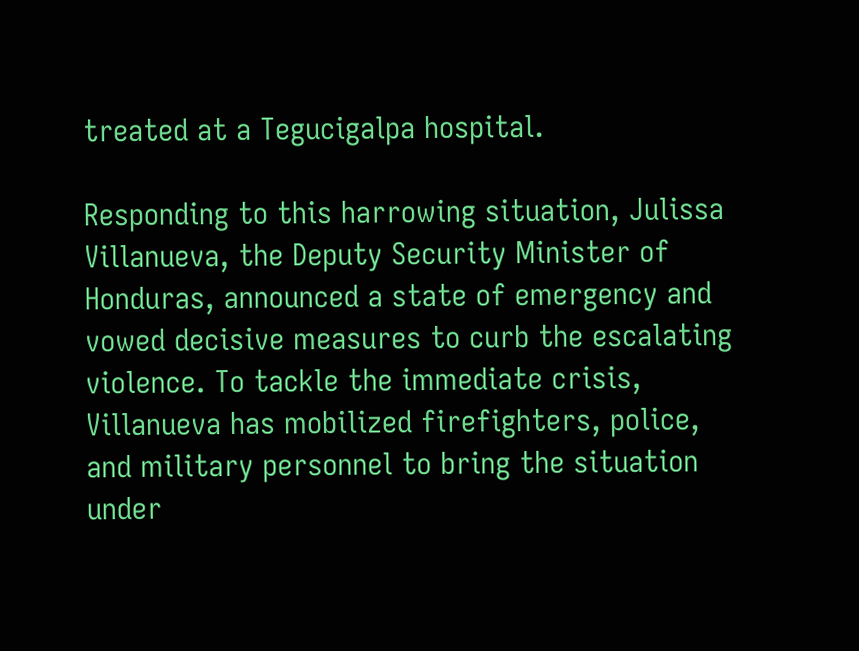treated at a Tegucigalpa hospital.

Responding to this harrowing situation, Julissa Villanueva, the Deputy Security Minister of Honduras, announced a state of emergency and vowed decisive measures to curb the escalating violence. To tackle the immediate crisis, Villanueva has mobilized firefighters, police, and military personnel to bring the situation under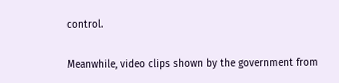control.

Meanwhile, video clips shown by the government from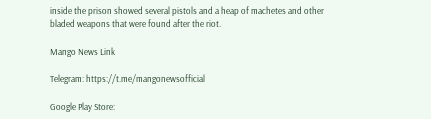inside the prison showed several pistols and a heap of machetes and other bladed weapons that were found after the riot.

Mango News Link

Telegram: https://t.me/mangonewsofficial

Google Play Store: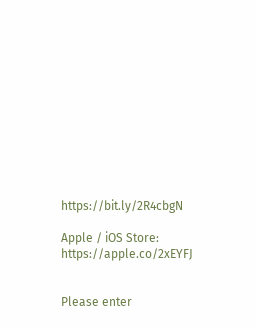https://bit.ly/2R4cbgN

Apple / iOS Store: https://apple.co/2xEYFJ


Please enter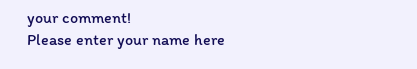your comment!
Please enter your name here